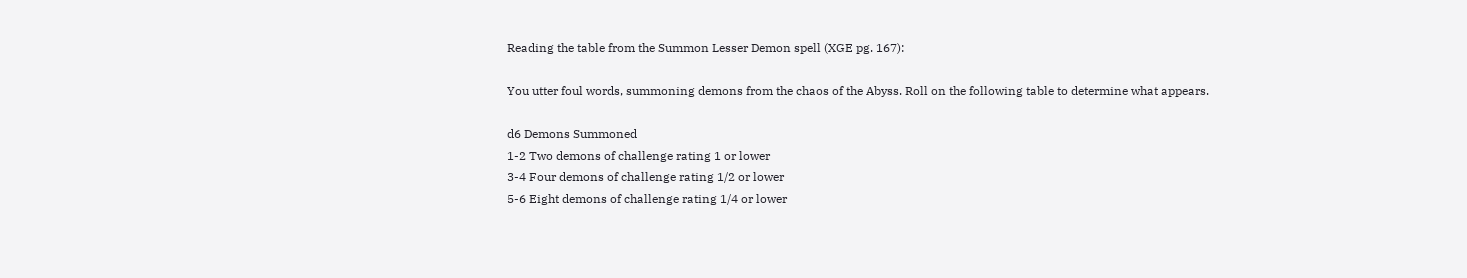Reading the table from the Summon Lesser Demon spell (XGE pg. 167):

You utter foul words, summoning demons from the chaos of the Abyss. Roll on the following table to determine what appears.

d6 Demons Summoned
1-2 Two demons of challenge rating 1 or lower
3-4 Four demons of challenge rating 1/2 or lower
5-6 Eight demons of challenge rating 1/4 or lower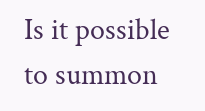Is it possible to summon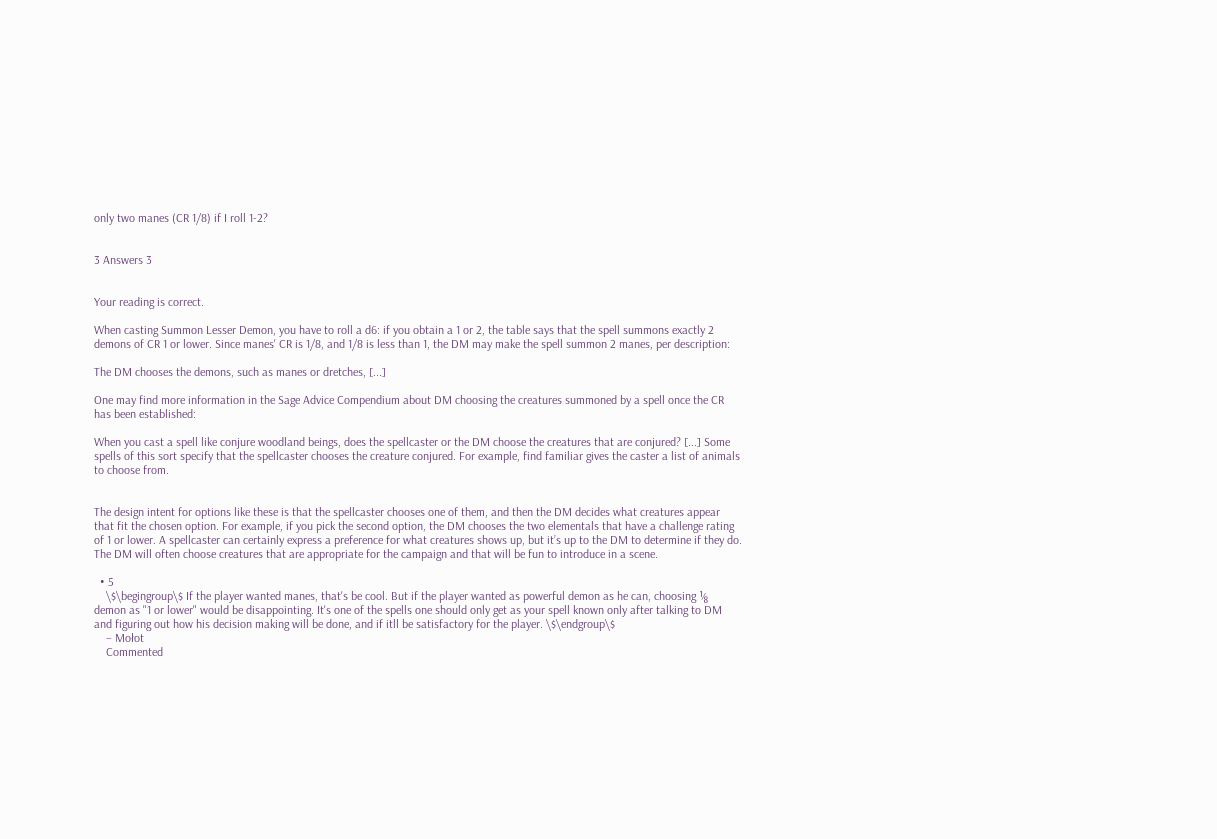only two manes (CR 1/8) if I roll 1-2?


3 Answers 3


Your reading is correct.

When casting Summon Lesser Demon, you have to roll a d6: if you obtain a 1 or 2, the table says that the spell summons exactly 2 demons of CR 1 or lower. Since manes' CR is 1/8, and 1/8 is less than 1, the DM may make the spell summon 2 manes, per description:

The DM chooses the demons, such as manes or dretches, [...]

One may find more information in the Sage Advice Compendium about DM choosing the creatures summoned by a spell once the CR has been established:

When you cast a spell like conjure woodland beings, does the spellcaster or the DM choose the creatures that are conjured? [...] Some spells of this sort specify that the spellcaster chooses the creature conjured. For example, find familiar gives the caster a list of animals to choose from.


The design intent for options like these is that the spellcaster chooses one of them, and then the DM decides what creatures appear that fit the chosen option. For example, if you pick the second option, the DM chooses the two elementals that have a challenge rating of 1 or lower. A spellcaster can certainly express a preference for what creatures shows up, but it’s up to the DM to determine if they do. The DM will often choose creatures that are appropriate for the campaign and that will be fun to introduce in a scene.

  • 5
    \$\begingroup\$ If the player wanted manes, that's be cool. But if the player wanted as powerful demon as he can, choosing ⅛ demon as "1 or lower" would be disappointing. It's one of the spells one should only get as your spell known only after talking to DM and figuring out how his decision making will be done, and if itll be satisfactory for the player. \$\endgroup\$
    – Mołot
    Commented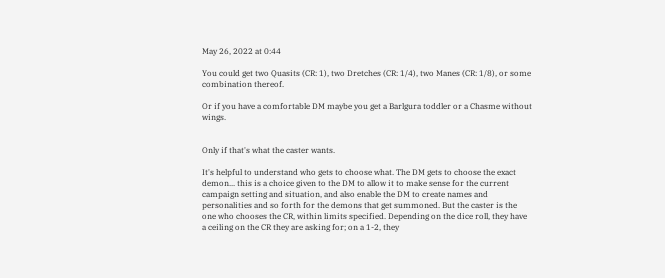May 26, 2022 at 0:44

You could get two Quasits (CR: 1), two Dretches (CR: 1/4), two Manes (CR: 1/8), or some combination thereof.

Or if you have a comfortable DM maybe you get a Barlgura toddler or a Chasme without wings.


Only if that's what the caster wants.

It's helpful to understand who gets to choose what. The DM gets to choose the exact demon... this is a choice given to the DM to allow it to make sense for the current campaign setting and situation, and also enable the DM to create names and personalities and so forth for the demons that get summoned. But the caster is the one who chooses the CR, within limits specified. Depending on the dice roll, they have a ceiling on the CR they are asking for; on a 1-2, they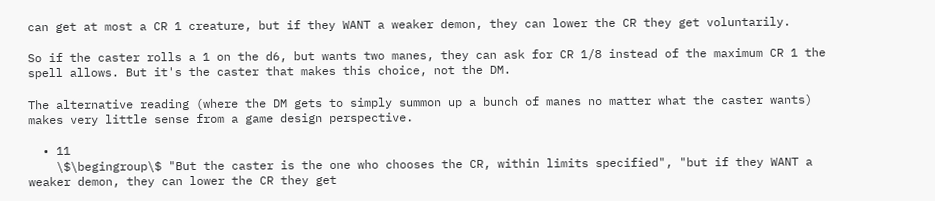can get at most a CR 1 creature, but if they WANT a weaker demon, they can lower the CR they get voluntarily.

So if the caster rolls a 1 on the d6, but wants two manes, they can ask for CR 1/8 instead of the maximum CR 1 the spell allows. But it's the caster that makes this choice, not the DM.

The alternative reading (where the DM gets to simply summon up a bunch of manes no matter what the caster wants) makes very little sense from a game design perspective.

  • 11
    \$\begingroup\$ "But the caster is the one who chooses the CR, within limits specified", "but if they WANT a weaker demon, they can lower the CR they get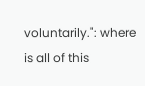voluntarily.": where is all of this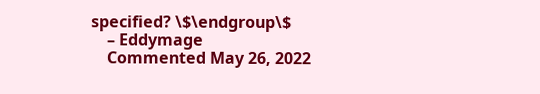specified? \$\endgroup\$
    – Eddymage
    Commented May 26, 2022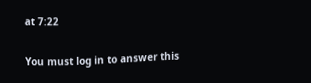at 7:22

You must log in to answer this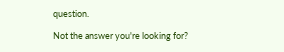question.

Not the answer you're looking for?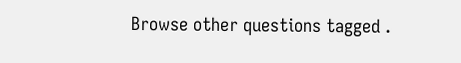Browse other questions tagged .